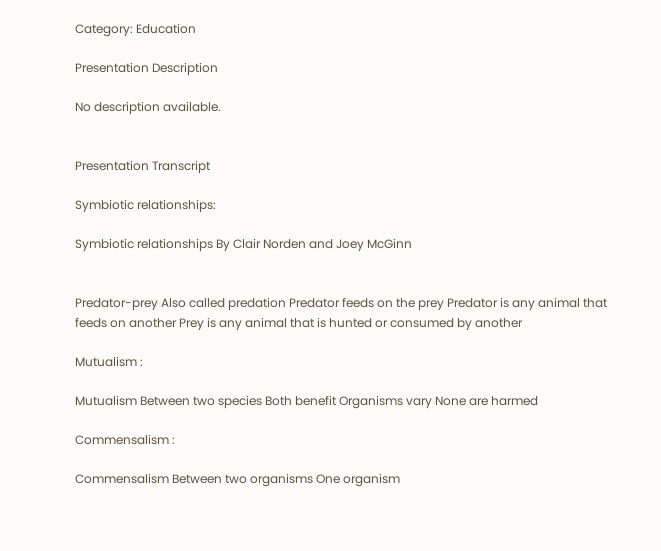Category: Education

Presentation Description

No description available.


Presentation Transcript

Symbiotic relationships:

Symbiotic relationships By Clair Norden and Joey McGinn


Predator-prey Also called predation Predator feeds on the prey Predator is any animal that feeds on another Prey is any animal that is hunted or consumed by another

Mutualism :

Mutualism Between two species Both benefit Organisms vary None are harmed

Commensalism :

Commensalism Between two organisms One organism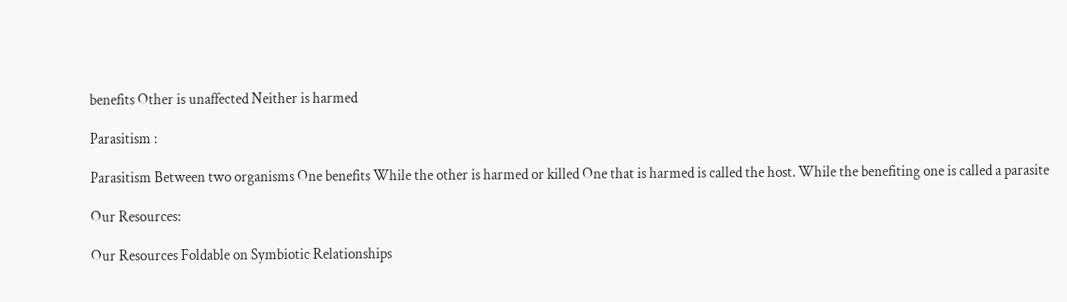benefits Other is unaffected Neither is harmed

Parasitism :

Parasitism Between two organisms One benefits While the other is harmed or killed One that is harmed is called the host. While the benefiting one is called a parasite

Our Resources:

Our Resources Foldable on Symbiotic Relationships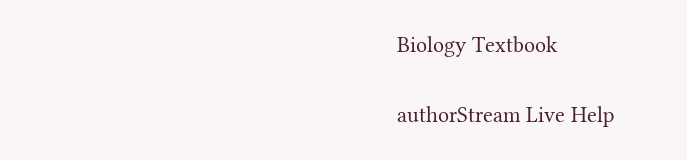Biology Textbook

authorStream Live Help